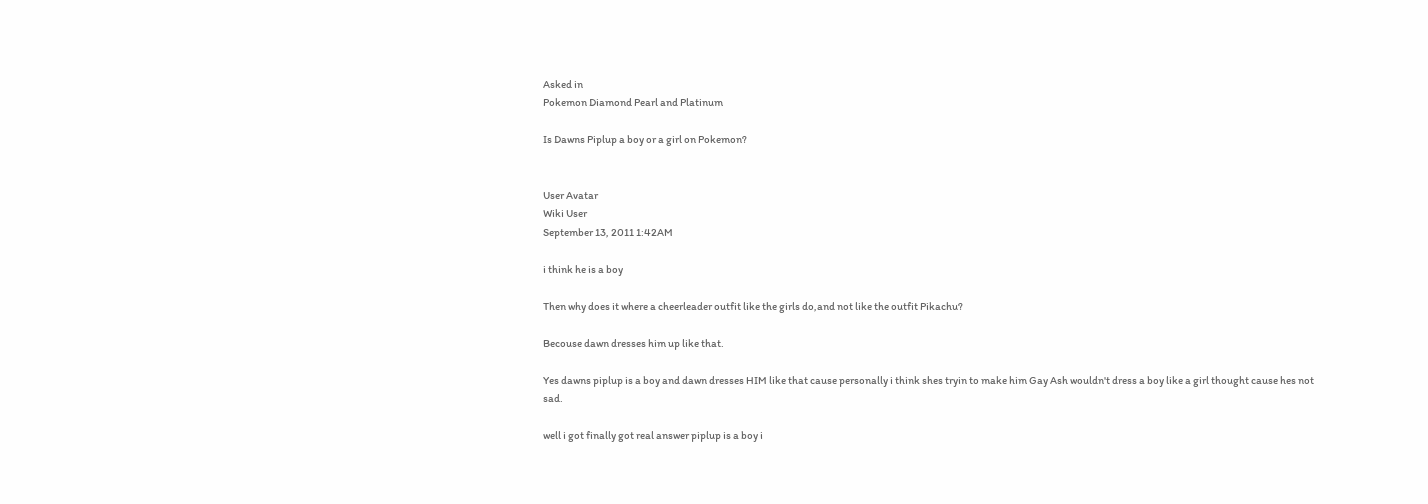Asked in
Pokemon Diamond Pearl and Platinum

Is Dawns Piplup a boy or a girl on Pokemon?


User Avatar
Wiki User
September 13, 2011 1:42AM

i think he is a boy

Then why does it where a cheerleader outfit like the girls do,and not like the outfit Pikachu?

Becouse dawn dresses him up like that.

Yes dawns piplup is a boy and dawn dresses HIM like that cause personally i think shes tryin to make him Gay Ash wouldn't dress a boy like a girl thought cause hes not sad.

well i got finally got real answer piplup is a boy i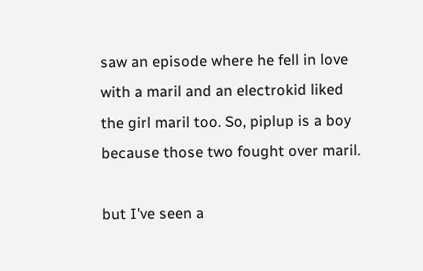saw an episode where he fell in love with a maril and an electrokid liked the girl maril too. So, piplup is a boy because those two fought over maril.

but I've seen a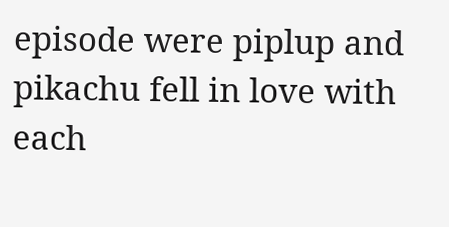episode were piplup and pikachu fell in love with each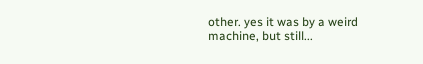other. yes it was by a weird machine, but still...